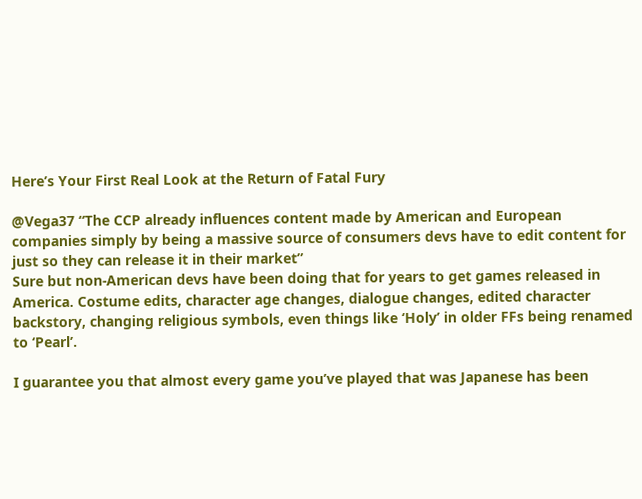Here’s Your First Real Look at the Return of Fatal Fury

@Vega37 “The CCP already influences content made by American and European companies simply by being a massive source of consumers devs have to edit content for just so they can release it in their market”
Sure but non-American devs have been doing that for years to get games released in America. Costume edits, character age changes, dialogue changes, edited character backstory, changing religious symbols, even things like ‘Holy’ in older FFs being renamed to ‘Pearl’.

I guarantee you that almost every game you’ve played that was Japanese has been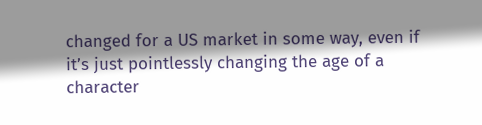changed for a US market in some way, even if it’s just pointlessly changing the age of a character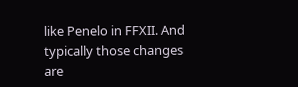like Penelo in FFXII. And typically those changes are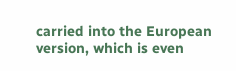carried into the European version, which is even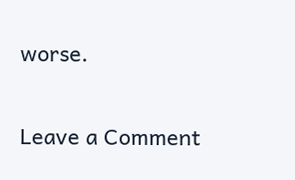worse.

Leave a Comment